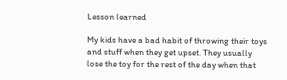Lesson learned

My kids have a bad habit of throwing their toys and stuff when they get upset. They usually lose the toy for the rest of the day when that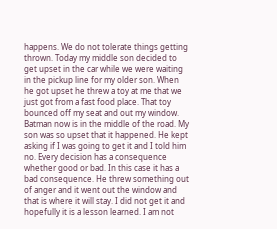happens. We do not tolerate things getting thrown. Today my middle son decided to get upset in the car while we were waiting in the pickup line for my older son. When he got upset he threw a toy at me that we just got from a fast food place. That toy bounced off my seat and out my window. Batman now is in the middle of the road. My son was so upset that it happened. He kept asking if I was going to get it and I told him no. Every decision has a consequence whether good or bad. In this case it has a bad consequence. He threw something out of anger and it went out the window and that is where it will stay. I did not get it and hopefully it is a lesson learned. I am not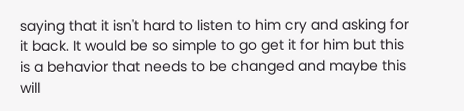saying that it isn't hard to listen to him cry and asking for it back. It would be so simple to go get it for him but this is a behavior that needs to be changed and maybe this will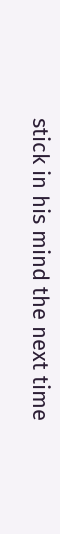stick in his mind the next time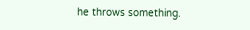he throws something.